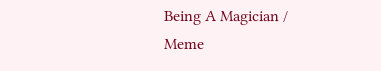Being A Magician / Meme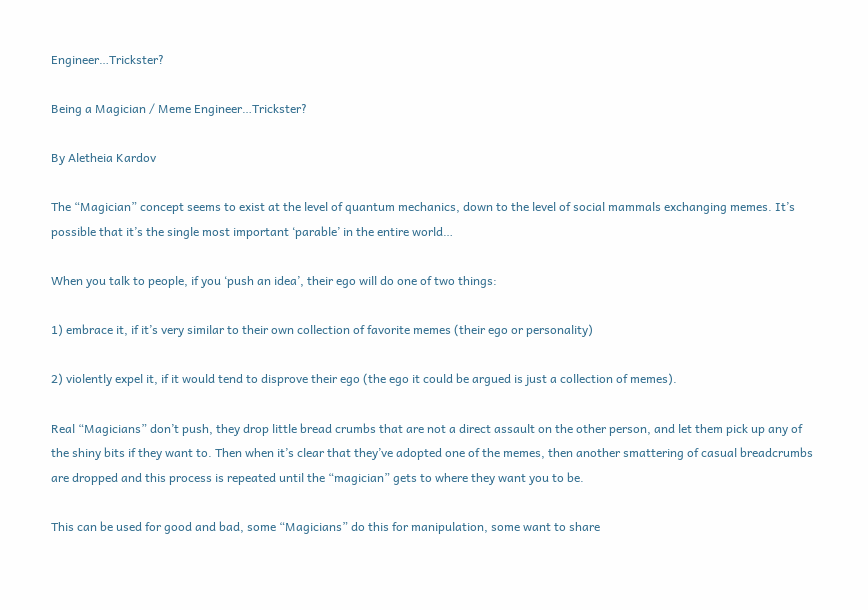Engineer…Trickster?

Being a Magician / Meme Engineer…Trickster?

By Aletheia Kardov

The “Magician” concept seems to exist at the level of quantum mechanics, down to the level of social mammals exchanging memes. It’s possible that it’s the single most important ‘parable’ in the entire world…

When you talk to people, if you ‘push an idea’, their ego will do one of two things:

1) embrace it, if it’s very similar to their own collection of favorite memes (their ego or personality)

2) violently expel it, if it would tend to disprove their ego (the ego it could be argued is just a collection of memes).

Real “Magicians” don’t push, they drop little bread crumbs that are not a direct assault on the other person, and let them pick up any of the shiny bits if they want to. Then when it’s clear that they’ve adopted one of the memes, then another smattering of casual breadcrumbs are dropped and this process is repeated until the “magician” gets to where they want you to be.

This can be used for good and bad, some “Magicians” do this for manipulation, some want to share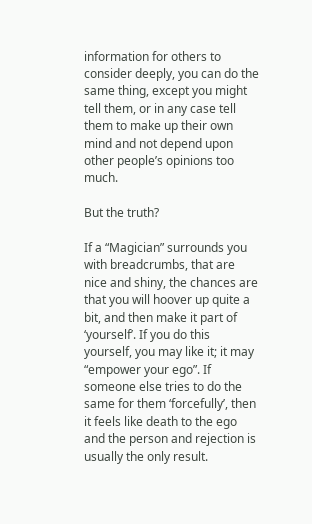information for others to consider deeply, you can do the same thing, except you might tell them, or in any case tell them to make up their own mind and not depend upon other people’s opinions too much.

But the truth?

If a “Magician” surrounds you with breadcrumbs, that are nice and shiny, the chances are that you will hoover up quite a bit, and then make it part of ‘yourself’. If you do this yourself, you may like it; it may “empower your ego”. If someone else tries to do the same for them ‘forcefully’, then it feels like death to the ego and the person and rejection is usually the only result.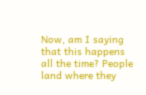Now, am I saying that this happens all the time? People land where they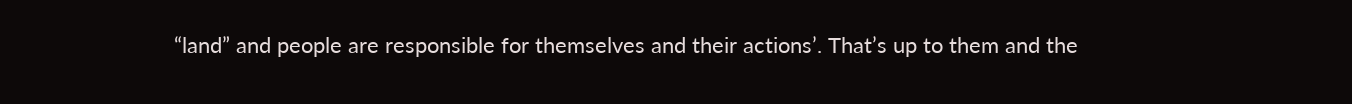“land” and people are responsible for themselves and their actions’. That’s up to them and the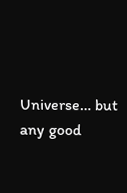Universe… but any good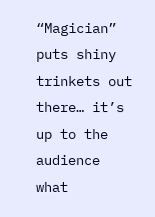“Magician” puts shiny trinkets out there… it’s up to the audience what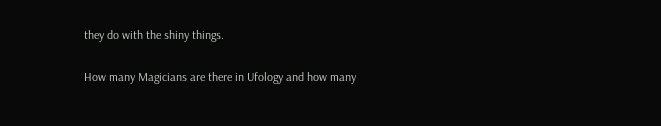they do with the shiny things.

How many Magicians are there in Ufology and how many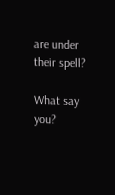are under their spell?

What say you?